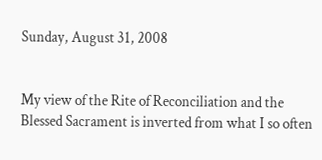Sunday, August 31, 2008


My view of the Rite of Reconciliation and the Blessed Sacrament is inverted from what I so often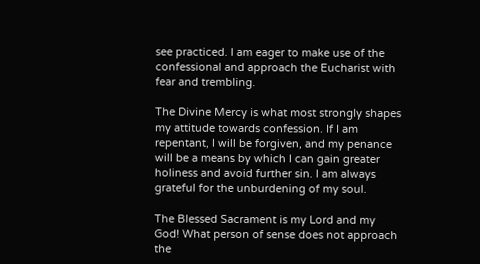see practiced. I am eager to make use of the confessional and approach the Eucharist with fear and trembling.

The Divine Mercy is what most strongly shapes my attitude towards confession. If I am repentant, I will be forgiven, and my penance will be a means by which I can gain greater holiness and avoid further sin. I am always grateful for the unburdening of my soul.

The Blessed Sacrament is my Lord and my God! What person of sense does not approach the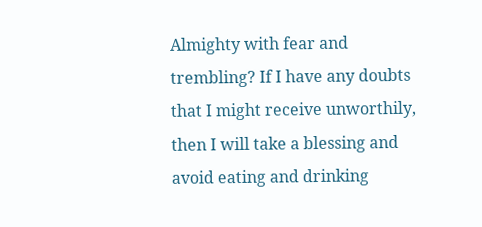Almighty with fear and trembling? If I have any doubts that I might receive unworthily, then I will take a blessing and avoid eating and drinking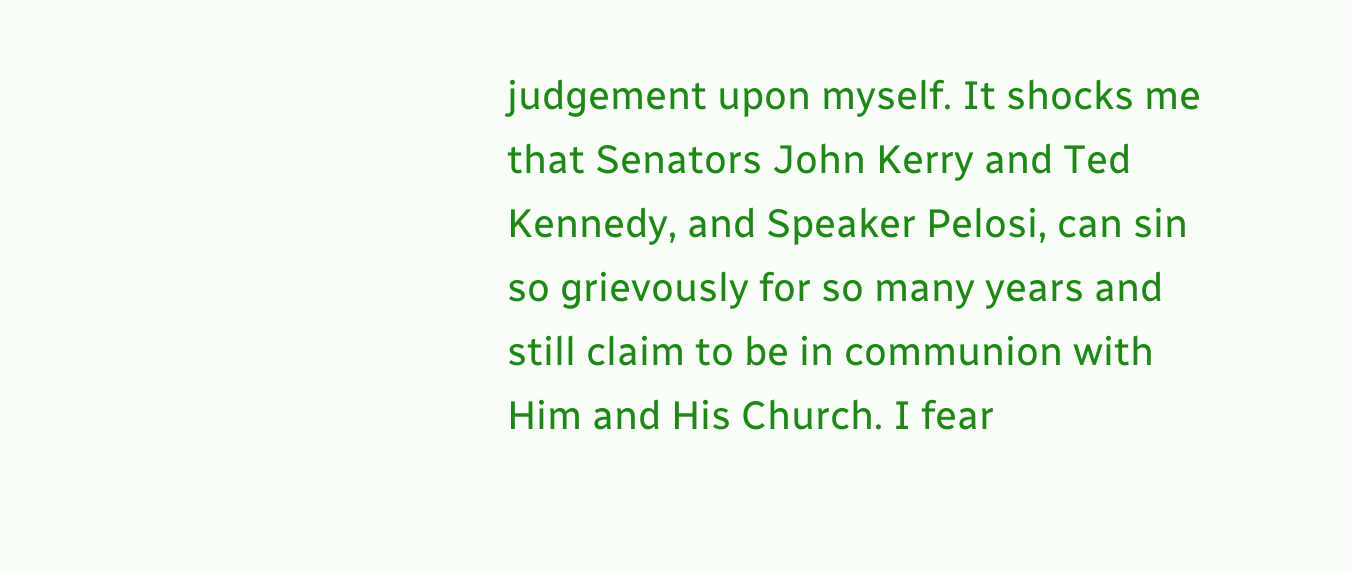judgement upon myself. It shocks me that Senators John Kerry and Ted Kennedy, and Speaker Pelosi, can sin so grievously for so many years and still claim to be in communion with Him and His Church. I fear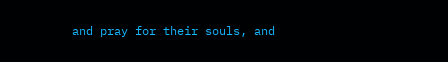and pray for their souls, and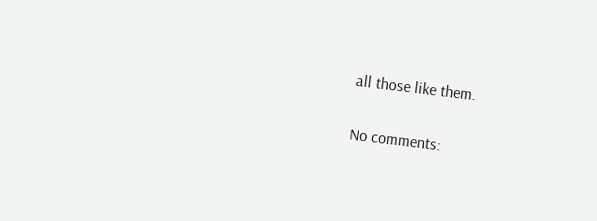all those like them.

No comments: